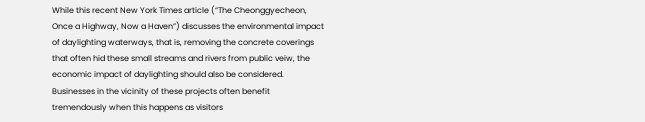While this recent New York Times article (“The Cheonggyecheon, Once a Highway, Now a Haven”) discusses the environmental impact of daylighting waterways, that is, removing the concrete coverings that often hid these small streams and rivers from public veiw, the economic impact of daylighting should also be considered. Businesses in the vicinity of these projects often benefit tremendously when this happens as visitors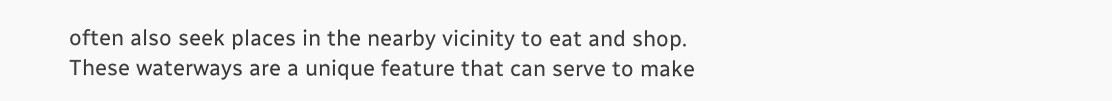often also seek places in the nearby vicinity to eat and shop. These waterways are a unique feature that can serve to make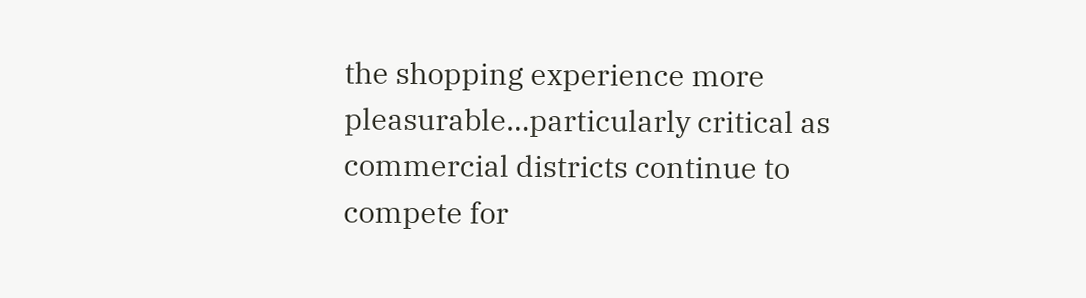the shopping experience more pleasurable…particularly critical as commercial districts continue to compete for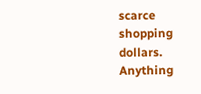scarce shopping dollars. Anything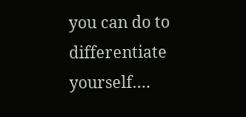you can do to differentiate yourself….